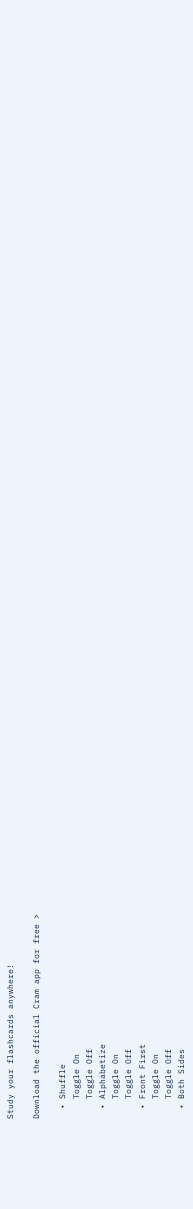Study your flashcards anywhere!

Download the official Cram app for free >

  • Shuffle
    Toggle On
    Toggle Off
  • Alphabetize
    Toggle On
    Toggle Off
  • Front First
    Toggle On
    Toggle Off
  • Both Sides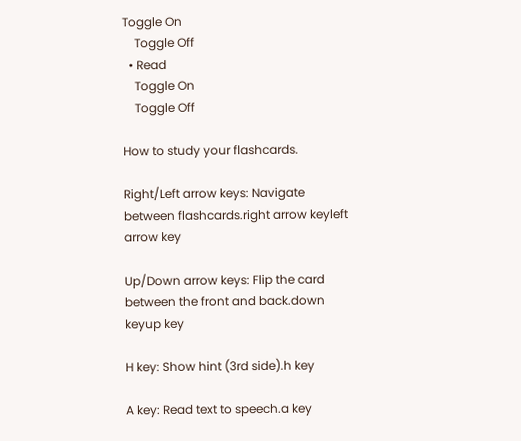Toggle On
    Toggle Off
  • Read
    Toggle On
    Toggle Off

How to study your flashcards.

Right/Left arrow keys: Navigate between flashcards.right arrow keyleft arrow key

Up/Down arrow keys: Flip the card between the front and back.down keyup key

H key: Show hint (3rd side).h key

A key: Read text to speech.a key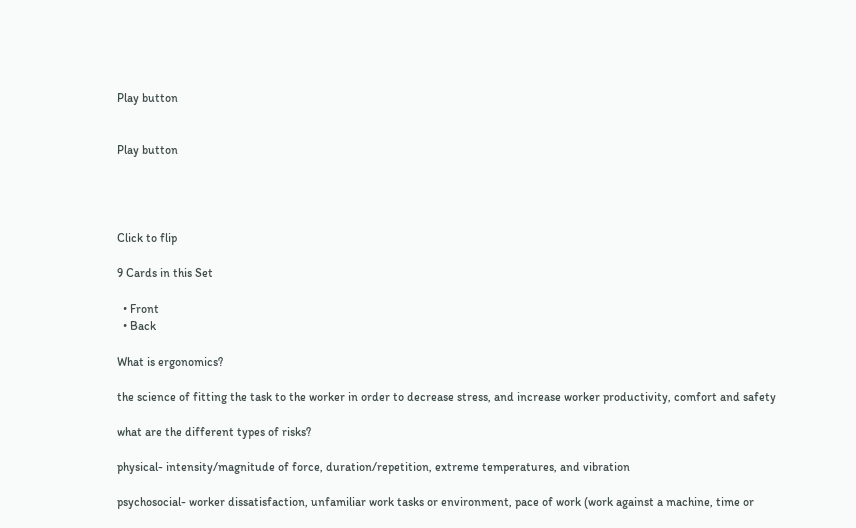Play button


Play button




Click to flip

9 Cards in this Set

  • Front
  • Back

What is ergonomics?

the science of fitting the task to the worker in order to decrease stress, and increase worker productivity, comfort and safety

what are the different types of risks?

physical- intensity/magnitude of force, duration/repetition, extreme temperatures, and vibration

psychosocial- worker dissatisfaction, unfamiliar work tasks or environment, pace of work (work against a machine, time or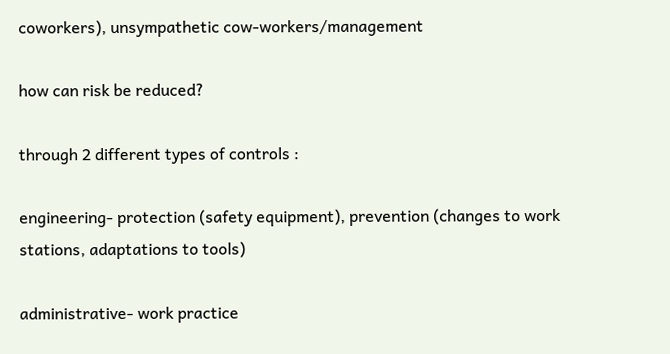coworkers), unsympathetic cow-workers/management

how can risk be reduced?

through 2 different types of controls :

engineering- protection (safety equipment), prevention (changes to work stations, adaptations to tools)

administrative- work practice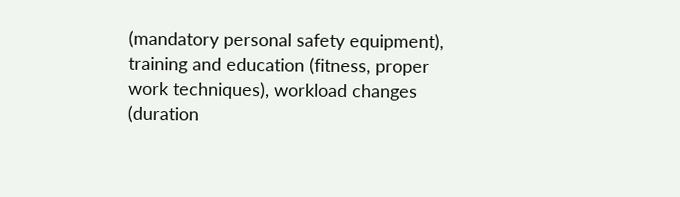(mandatory personal safety equipment), training and education (fitness, proper work techniques), workload changes (duration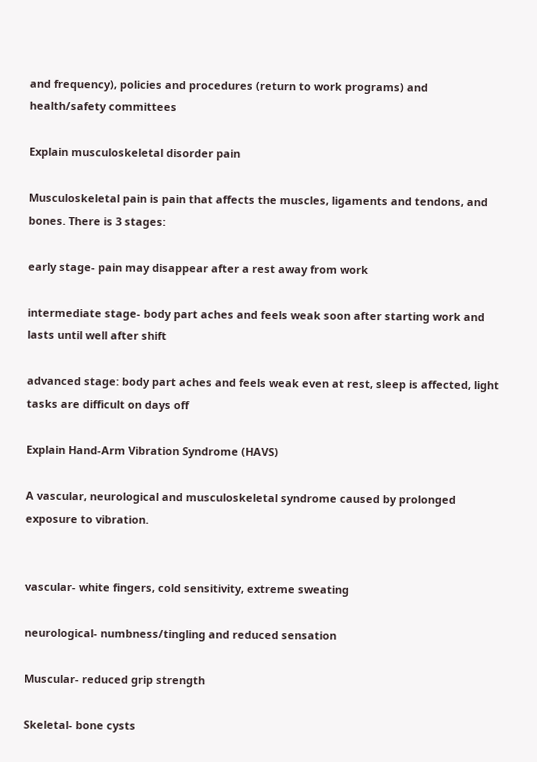and frequency), policies and procedures (return to work programs) and health/safety committees

Explain musculoskeletal disorder pain

Musculoskeletal pain is pain that affects the muscles, ligaments and tendons, and bones. There is 3 stages:

early stage- pain may disappear after a rest away from work

intermediate stage- body part aches and feels weak soon after starting work and lasts until well after shift

advanced stage: body part aches and feels weak even at rest, sleep is affected, light tasks are difficult on days off

Explain Hand-Arm Vibration Syndrome (HAVS)

A vascular, neurological and musculoskeletal syndrome caused by prolonged exposure to vibration.


vascular- white fingers, cold sensitivity, extreme sweating

neurological- numbness/tingling and reduced sensation

Muscular- reduced grip strength

Skeletal- bone cysts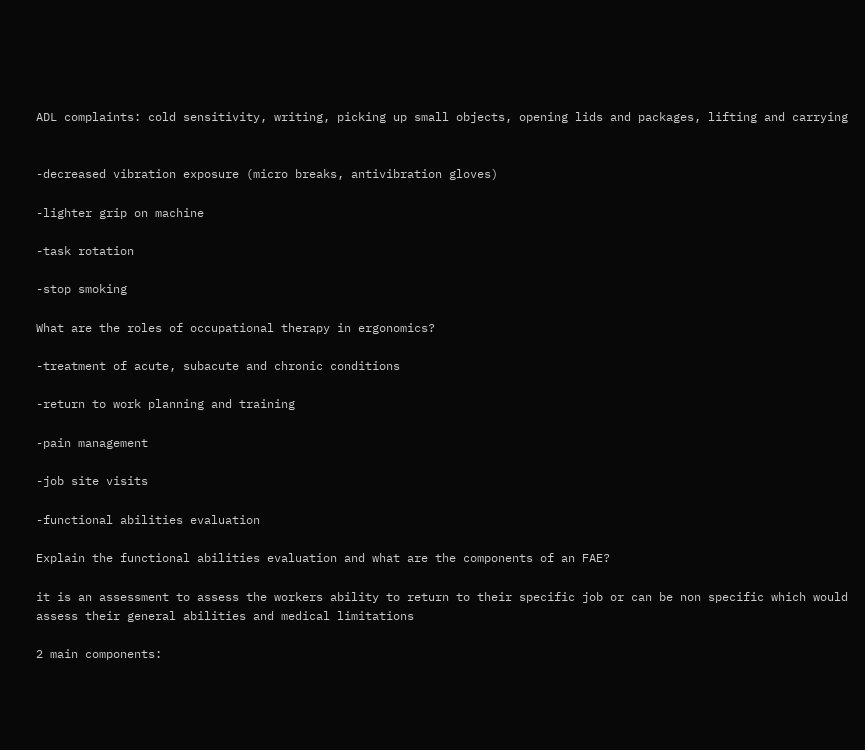ADL complaints: cold sensitivity, writing, picking up small objects, opening lids and packages, lifting and carrying


-decreased vibration exposure (micro breaks, antivibration gloves)

-lighter grip on machine

-task rotation

-stop smoking

What are the roles of occupational therapy in ergonomics?

-treatment of acute, subacute and chronic conditions

-return to work planning and training

-pain management

-job site visits

-functional abilities evaluation

Explain the functional abilities evaluation and what are the components of an FAE?

it is an assessment to assess the workers ability to return to their specific job or can be non specific which would assess their general abilities and medical limitations

2 main components: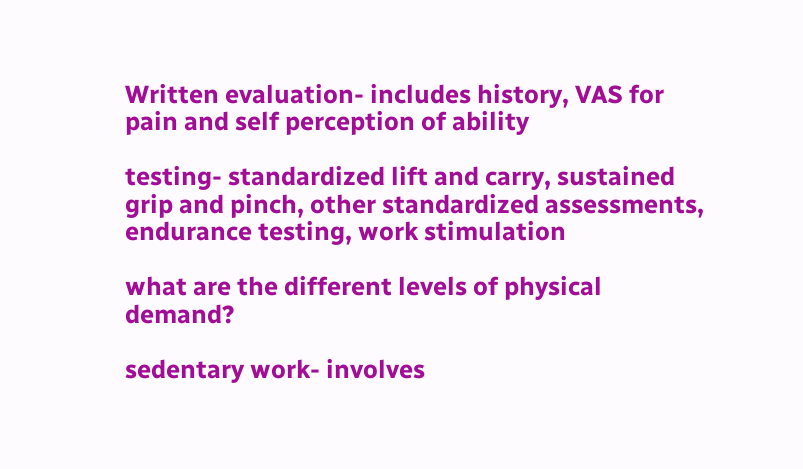Written evaluation- includes history, VAS for pain and self perception of ability

testing- standardized lift and carry, sustained grip and pinch, other standardized assessments, endurance testing, work stimulation

what are the different levels of physical demand?

sedentary work- involves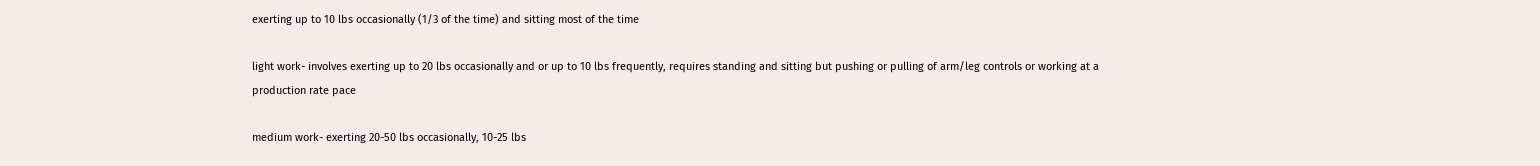exerting up to 10 lbs occasionally (1/3 of the time) and sitting most of the time

light work- involves exerting up to 20 lbs occasionally and or up to 10 lbs frequently, requires standing and sitting but pushing or pulling of arm/leg controls or working at a production rate pace

medium work- exerting 20-50 lbs occasionally, 10-25 lbs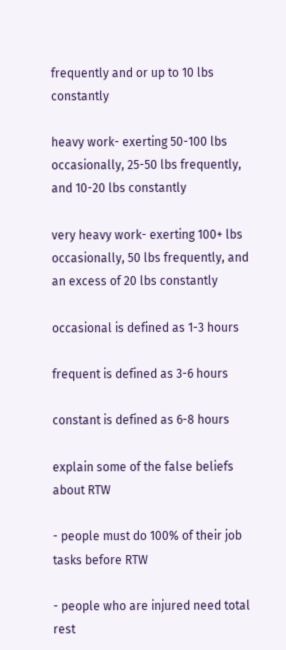frequently and or up to 10 lbs constantly

heavy work- exerting 50-100 lbs occasionally, 25-50 lbs frequently, and 10-20 lbs constantly

very heavy work- exerting 100+ lbs occasionally, 50 lbs frequently, and an excess of 20 lbs constantly

occasional is defined as 1-3 hours

frequent is defined as 3-6 hours

constant is defined as 6-8 hours

explain some of the false beliefs about RTW

- people must do 100% of their job tasks before RTW

- people who are injured need total rest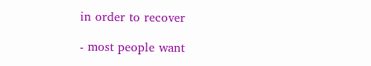in order to recover

- most people want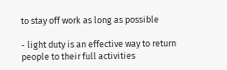to stay off work as long as possible

- light duty is an effective way to return people to their full activities